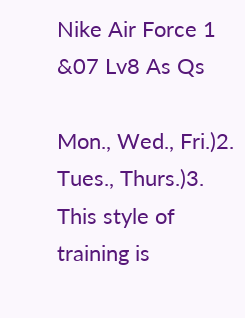Nike Air Force 1 &07 Lv8 As Qs

Mon., Wed., Fri.)2. Tues., Thurs.)3. This style of training is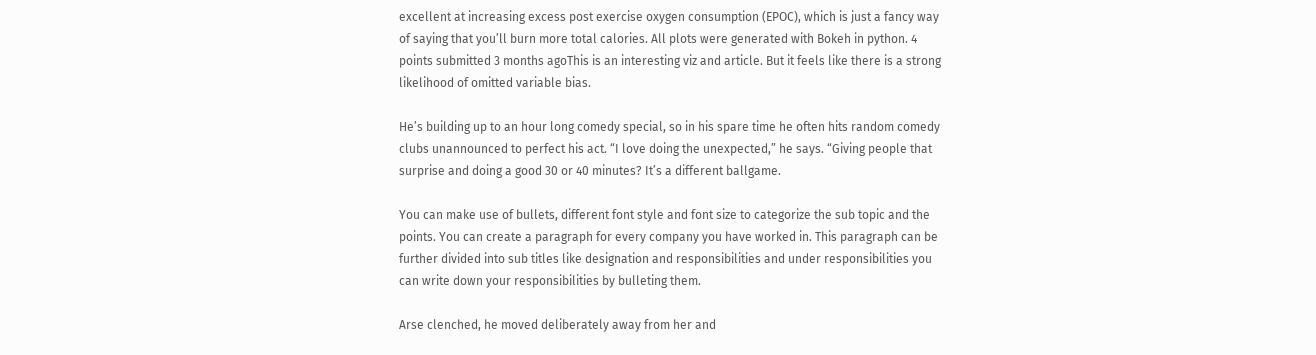excellent at increasing excess post exercise oxygen consumption (EPOC), which is just a fancy way of saying that you’ll burn more total calories. All plots were generated with Bokeh in python. 4 points submitted 3 months agoThis is an interesting viz and article. But it feels like there is a strong likelihood of omitted variable bias.

He’s building up to an hour long comedy special, so in his spare time he often hits random comedy clubs unannounced to perfect his act. “I love doing the unexpected,” he says. “Giving people that surprise and doing a good 30 or 40 minutes? It’s a different ballgame.

You can make use of bullets, different font style and font size to categorize the sub topic and the points. You can create a paragraph for every company you have worked in. This paragraph can be further divided into sub titles like designation and responsibilities and under responsibilities you can write down your responsibilities by bulleting them.

Arse clenched, he moved deliberately away from her and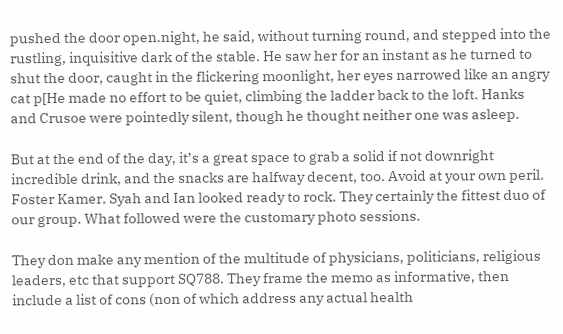pushed the door open.night, he said, without turning round, and stepped into the rustling, inquisitive dark of the stable. He saw her for an instant as he turned to shut the door, caught in the flickering moonlight, her eyes narrowed like an angry cat p[He made no effort to be quiet, climbing the ladder back to the loft. Hanks and Crusoe were pointedly silent, though he thought neither one was asleep.

But at the end of the day, it’s a great space to grab a solid if not downright incredible drink, and the snacks are halfway decent, too. Avoid at your own peril. Foster Kamer. Syah and Ian looked ready to rock. They certainly the fittest duo of our group. What followed were the customary photo sessions.

They don make any mention of the multitude of physicians, politicians, religious leaders, etc that support SQ788. They frame the memo as informative, then include a list of cons (non of which address any actual health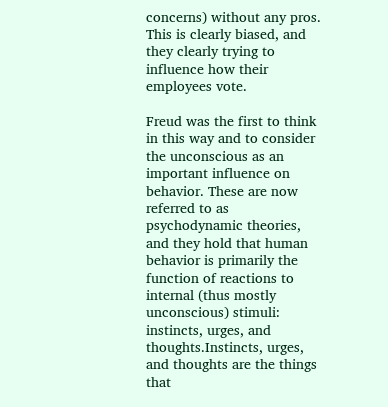concerns) without any pros. This is clearly biased, and they clearly trying to influence how their employees vote.

Freud was the first to think in this way and to consider the unconscious as an important influence on behavior. These are now referred to as psychodynamic theories, and they hold that human behavior is primarily the function of reactions to internal (thus mostly unconscious) stimuli: instincts, urges, and thoughts.Instincts, urges, and thoughts are the things that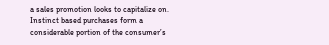a sales promotion looks to capitalize on. Instinct based purchases form a considerable portion of the consumer’s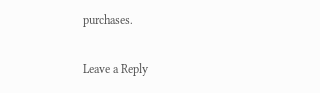purchases.

Leave a Reply